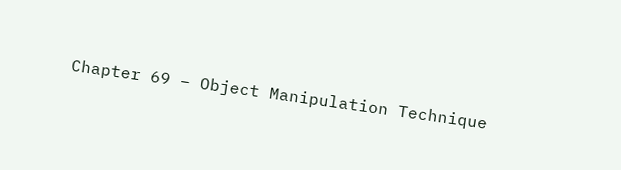Chapter 69 – Object Manipulation Technique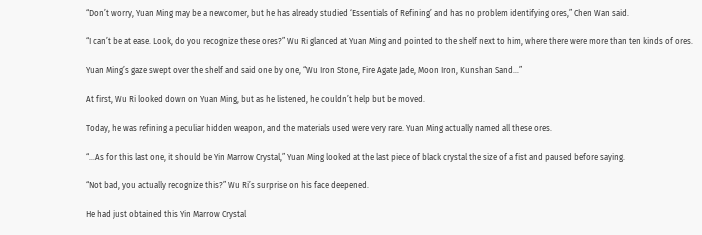“Don’t worry, Yuan Ming may be a newcomer, but he has already studied ‘Essentials of Refining’ and has no problem identifying ores,” Chen Wan said.

“I can’t be at ease. Look, do you recognize these ores?” Wu Ri glanced at Yuan Ming and pointed to the shelf next to him, where there were more than ten kinds of ores.

Yuan Ming’s gaze swept over the shelf and said one by one, “Wu Iron Stone, Fire Agate Jade, Moon Iron, Kunshan Sand…”

At first, Wu Ri looked down on Yuan Ming, but as he listened, he couldn’t help but be moved.

Today, he was refining a peculiar hidden weapon, and the materials used were very rare. Yuan Ming actually named all these ores.

“…As for this last one, it should be Yin Marrow Crystal,” Yuan Ming looked at the last piece of black crystal the size of a fist and paused before saying.

“Not bad, you actually recognize this?” Wu Ri’s surprise on his face deepened.

He had just obtained this Yin Marrow Crystal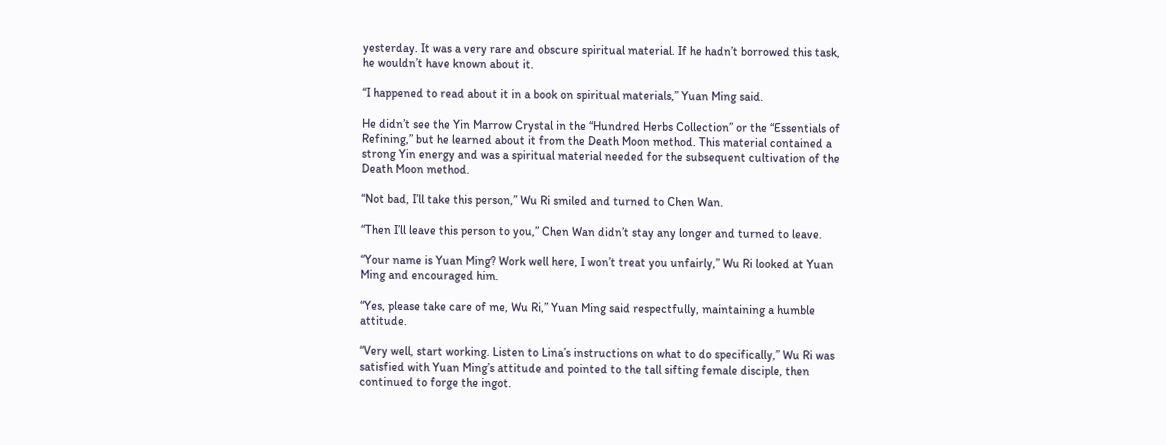yesterday. It was a very rare and obscure spiritual material. If he hadn’t borrowed this task, he wouldn’t have known about it.

“I happened to read about it in a book on spiritual materials,” Yuan Ming said.

He didn’t see the Yin Marrow Crystal in the “Hundred Herbs Collection” or the “Essentials of Refining,” but he learned about it from the Death Moon method. This material contained a strong Yin energy and was a spiritual material needed for the subsequent cultivation of the Death Moon method.

“Not bad, I’ll take this person,” Wu Ri smiled and turned to Chen Wan.

“Then I’ll leave this person to you,” Chen Wan didn’t stay any longer and turned to leave.

“Your name is Yuan Ming? Work well here, I won’t treat you unfairly,” Wu Ri looked at Yuan Ming and encouraged him.

“Yes, please take care of me, Wu Ri,” Yuan Ming said respectfully, maintaining a humble attitude.

“Very well, start working. Listen to Lina’s instructions on what to do specifically,” Wu Ri was satisfied with Yuan Ming’s attitude and pointed to the tall sifting female disciple, then continued to forge the ingot.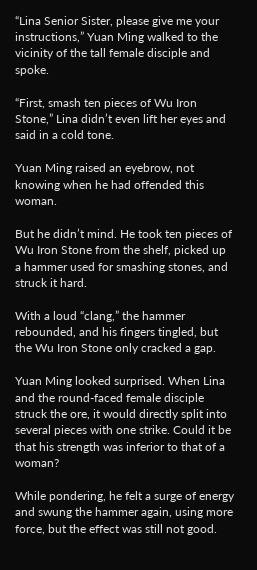“Lina Senior Sister, please give me your instructions,” Yuan Ming walked to the vicinity of the tall female disciple and spoke.

“First, smash ten pieces of Wu Iron Stone,” Lina didn’t even lift her eyes and said in a cold tone.

Yuan Ming raised an eyebrow, not knowing when he had offended this woman.

But he didn’t mind. He took ten pieces of Wu Iron Stone from the shelf, picked up a hammer used for smashing stones, and struck it hard.

With a loud “clang,” the hammer rebounded, and his fingers tingled, but the Wu Iron Stone only cracked a gap.

Yuan Ming looked surprised. When Lina and the round-faced female disciple struck the ore, it would directly split into several pieces with one strike. Could it be that his strength was inferior to that of a woman?

While pondering, he felt a surge of energy and swung the hammer again, using more force, but the effect was still not good.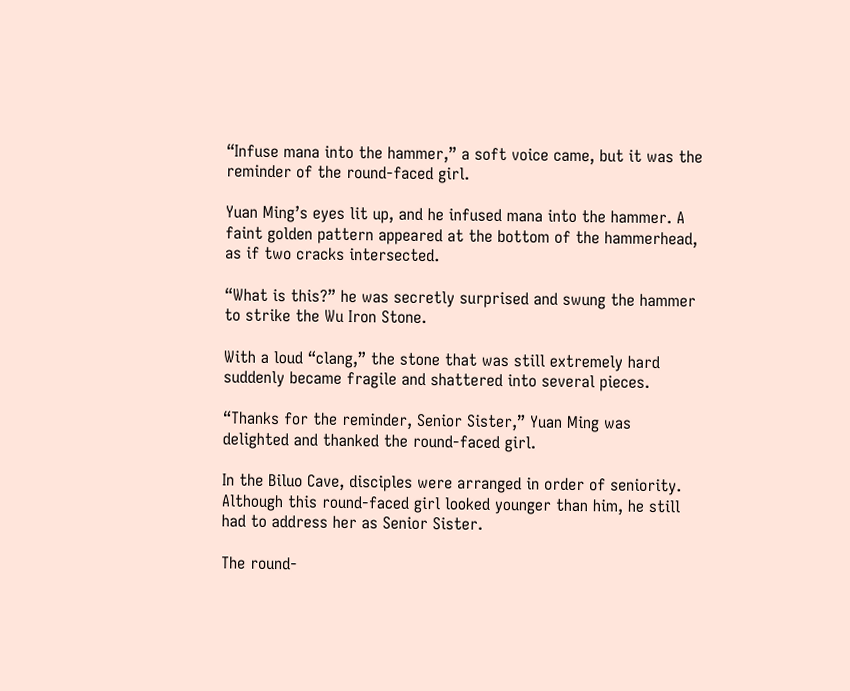“Infuse mana into the hammer,” a soft voice came, but it was the reminder of the round-faced girl.

Yuan Ming’s eyes lit up, and he infused mana into the hammer. A faint golden pattern appeared at the bottom of the hammerhead, as if two cracks intersected.

“What is this?” he was secretly surprised and swung the hammer to strike the Wu Iron Stone.

With a loud “clang,” the stone that was still extremely hard suddenly became fragile and shattered into several pieces.

“Thanks for the reminder, Senior Sister,” Yuan Ming was delighted and thanked the round-faced girl.

In the Biluo Cave, disciples were arranged in order of seniority. Although this round-faced girl looked younger than him, he still had to address her as Senior Sister.

The round-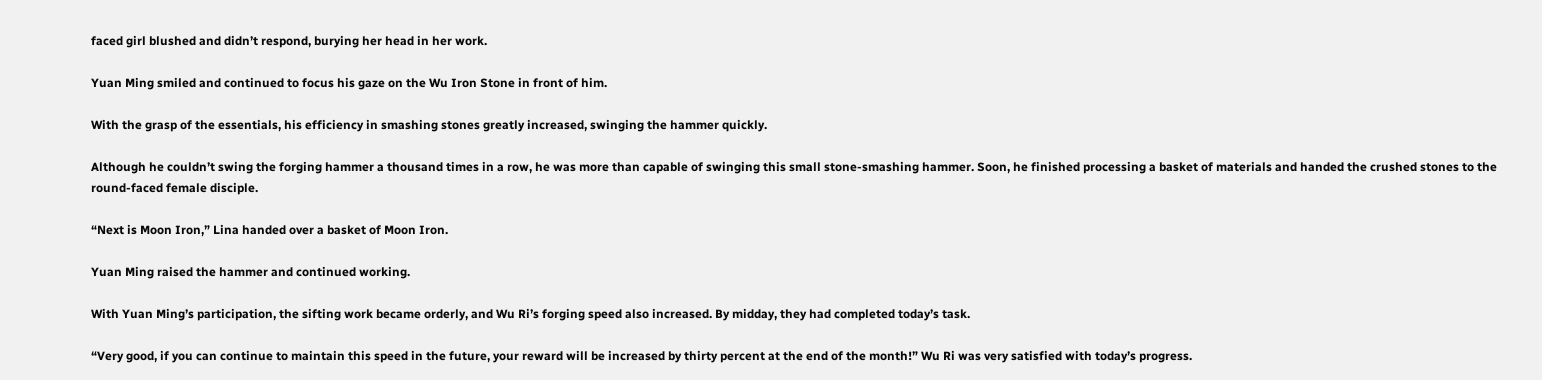faced girl blushed and didn’t respond, burying her head in her work.

Yuan Ming smiled and continued to focus his gaze on the Wu Iron Stone in front of him.

With the grasp of the essentials, his efficiency in smashing stones greatly increased, swinging the hammer quickly.

Although he couldn’t swing the forging hammer a thousand times in a row, he was more than capable of swinging this small stone-smashing hammer. Soon, he finished processing a basket of materials and handed the crushed stones to the round-faced female disciple.

“Next is Moon Iron,” Lina handed over a basket of Moon Iron.

Yuan Ming raised the hammer and continued working.

With Yuan Ming’s participation, the sifting work became orderly, and Wu Ri’s forging speed also increased. By midday, they had completed today’s task.

“Very good, if you can continue to maintain this speed in the future, your reward will be increased by thirty percent at the end of the month!” Wu Ri was very satisfied with today’s progress.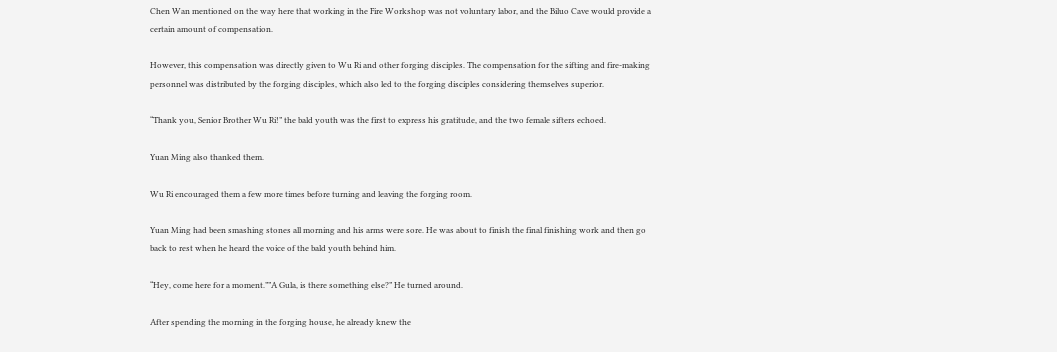Chen Wan mentioned on the way here that working in the Fire Workshop was not voluntary labor, and the Biluo Cave would provide a certain amount of compensation.

However, this compensation was directly given to Wu Ri and other forging disciples. The compensation for the sifting and fire-making personnel was distributed by the forging disciples, which also led to the forging disciples considering themselves superior.

“Thank you, Senior Brother Wu Ri!” the bald youth was the first to express his gratitude, and the two female sifters echoed.

Yuan Ming also thanked them.

Wu Ri encouraged them a few more times before turning and leaving the forging room.

Yuan Ming had been smashing stones all morning and his arms were sore. He was about to finish the final finishing work and then go back to rest when he heard the voice of the bald youth behind him.

“Hey, come here for a moment.””A Gula, is there something else?” He turned around.

After spending the morning in the forging house, he already knew the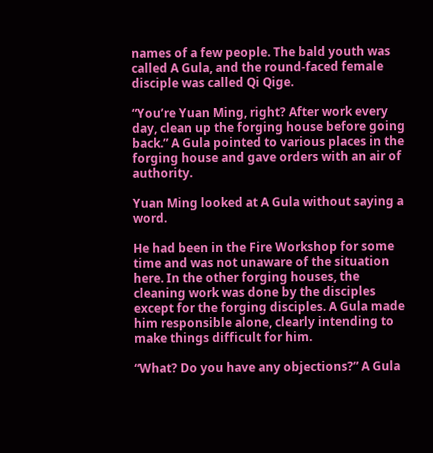names of a few people. The bald youth was called A Gula, and the round-faced female disciple was called Qi Qige.

“You’re Yuan Ming, right? After work every day, clean up the forging house before going back.” A Gula pointed to various places in the forging house and gave orders with an air of authority.

Yuan Ming looked at A Gula without saying a word.

He had been in the Fire Workshop for some time and was not unaware of the situation here. In the other forging houses, the cleaning work was done by the disciples except for the forging disciples. A Gula made him responsible alone, clearly intending to make things difficult for him.

“What? Do you have any objections?” A Gula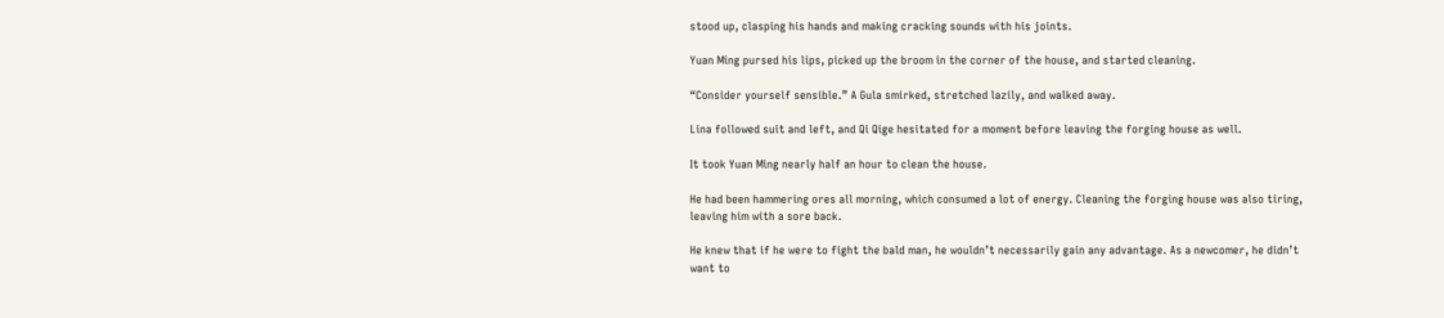stood up, clasping his hands and making cracking sounds with his joints.

Yuan Ming pursed his lips, picked up the broom in the corner of the house, and started cleaning.

“Consider yourself sensible.” A Gula smirked, stretched lazily, and walked away.

Lina followed suit and left, and Qi Qige hesitated for a moment before leaving the forging house as well.

It took Yuan Ming nearly half an hour to clean the house.

He had been hammering ores all morning, which consumed a lot of energy. Cleaning the forging house was also tiring, leaving him with a sore back.

He knew that if he were to fight the bald man, he wouldn’t necessarily gain any advantage. As a newcomer, he didn’t want to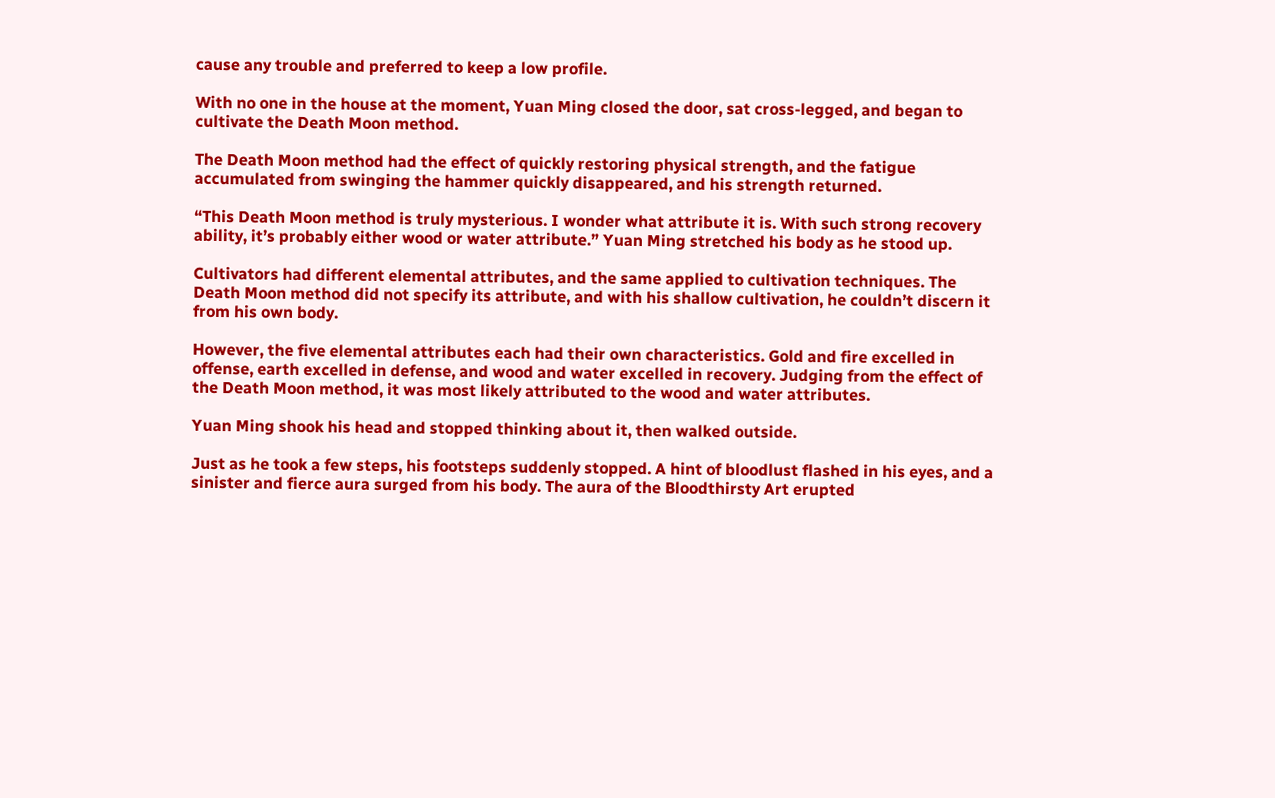cause any trouble and preferred to keep a low profile.

With no one in the house at the moment, Yuan Ming closed the door, sat cross-legged, and began to cultivate the Death Moon method.

The Death Moon method had the effect of quickly restoring physical strength, and the fatigue accumulated from swinging the hammer quickly disappeared, and his strength returned.

“This Death Moon method is truly mysterious. I wonder what attribute it is. With such strong recovery ability, it’s probably either wood or water attribute.” Yuan Ming stretched his body as he stood up.

Cultivators had different elemental attributes, and the same applied to cultivation techniques. The Death Moon method did not specify its attribute, and with his shallow cultivation, he couldn’t discern it from his own body.

However, the five elemental attributes each had their own characteristics. Gold and fire excelled in offense, earth excelled in defense, and wood and water excelled in recovery. Judging from the effect of the Death Moon method, it was most likely attributed to the wood and water attributes.

Yuan Ming shook his head and stopped thinking about it, then walked outside.

Just as he took a few steps, his footsteps suddenly stopped. A hint of bloodlust flashed in his eyes, and a sinister and fierce aura surged from his body. The aura of the Bloodthirsty Art erupted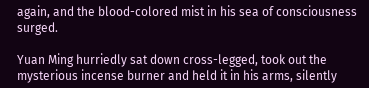again, and the blood-colored mist in his sea of consciousness surged.

Yuan Ming hurriedly sat down cross-legged, took out the mysterious incense burner and held it in his arms, silently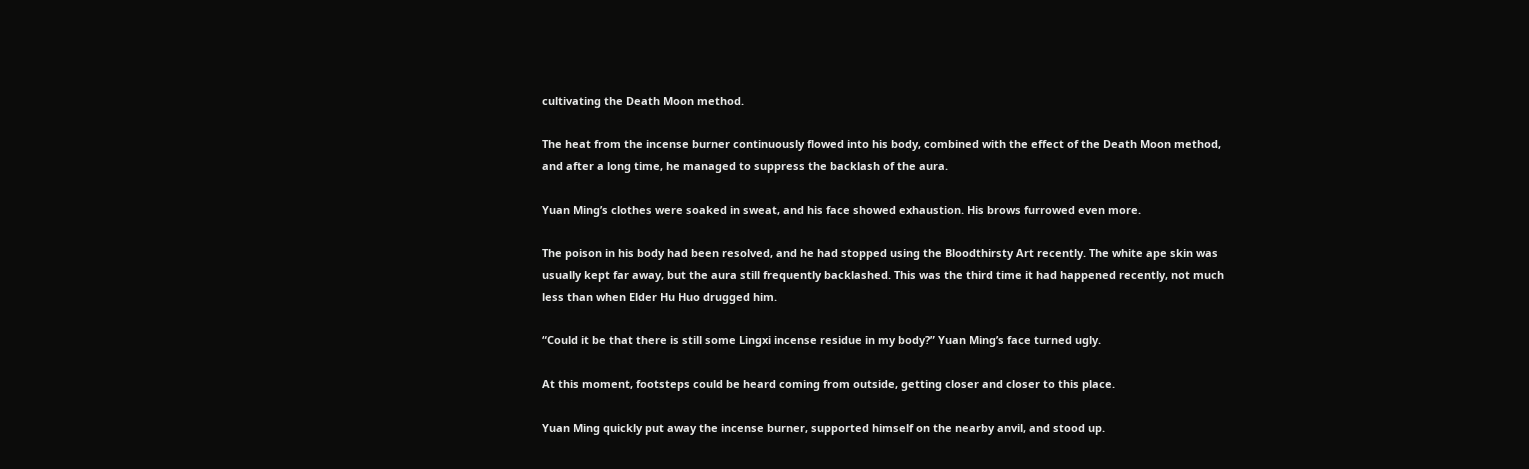cultivating the Death Moon method.

The heat from the incense burner continuously flowed into his body, combined with the effect of the Death Moon method, and after a long time, he managed to suppress the backlash of the aura.

Yuan Ming’s clothes were soaked in sweat, and his face showed exhaustion. His brows furrowed even more.

The poison in his body had been resolved, and he had stopped using the Bloodthirsty Art recently. The white ape skin was usually kept far away, but the aura still frequently backlashed. This was the third time it had happened recently, not much less than when Elder Hu Huo drugged him.

“Could it be that there is still some Lingxi incense residue in my body?” Yuan Ming’s face turned ugly.

At this moment, footsteps could be heard coming from outside, getting closer and closer to this place.

Yuan Ming quickly put away the incense burner, supported himself on the nearby anvil, and stood up.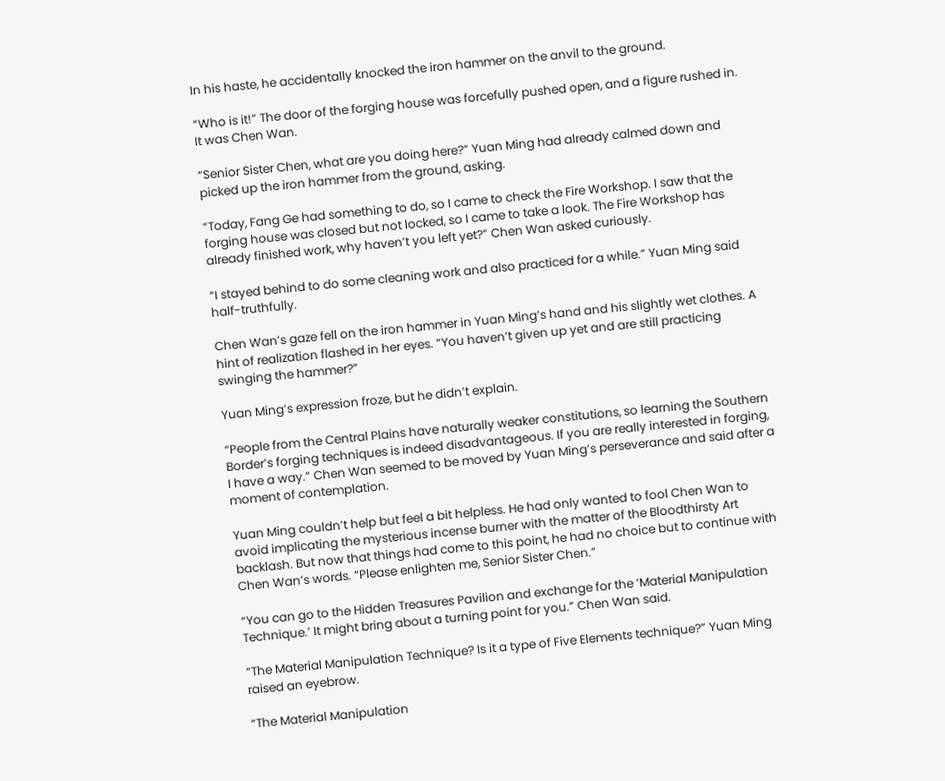In his haste, he accidentally knocked the iron hammer on the anvil to the ground.

“Who is it!” The door of the forging house was forcefully pushed open, and a figure rushed in. It was Chen Wan.

“Senior Sister Chen, what are you doing here?” Yuan Ming had already calmed down and picked up the iron hammer from the ground, asking.

“Today, Fang Ge had something to do, so I came to check the Fire Workshop. I saw that the forging house was closed but not locked, so I came to take a look. The Fire Workshop has already finished work, why haven’t you left yet?” Chen Wan asked curiously.

“I stayed behind to do some cleaning work and also practiced for a while.” Yuan Ming said half-truthfully.

Chen Wan’s gaze fell on the iron hammer in Yuan Ming’s hand and his slightly wet clothes. A hint of realization flashed in her eyes. “You haven’t given up yet and are still practicing swinging the hammer?”

Yuan Ming’s expression froze, but he didn’t explain.

“People from the Central Plains have naturally weaker constitutions, so learning the Southern Border’s forging techniques is indeed disadvantageous. If you are really interested in forging, I have a way.” Chen Wan seemed to be moved by Yuan Ming’s perseverance and said after a moment of contemplation.

Yuan Ming couldn’t help but feel a bit helpless. He had only wanted to fool Chen Wan to avoid implicating the mysterious incense burner with the matter of the Bloodthirsty Art backlash. But now that things had come to this point, he had no choice but to continue with Chen Wan’s words. “Please enlighten me, Senior Sister Chen.”

“You can go to the Hidden Treasures Pavilion and exchange for the ‘Material Manipulation Technique.’ It might bring about a turning point for you.” Chen Wan said.

“The Material Manipulation Technique? Is it a type of Five Elements technique?” Yuan Ming raised an eyebrow.

“The Material Manipulation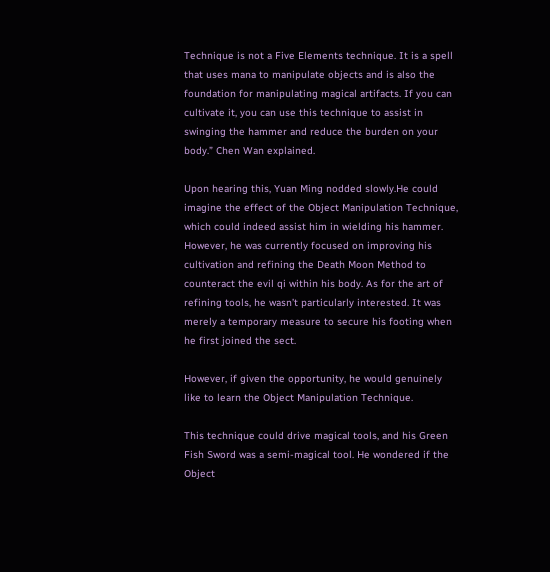Technique is not a Five Elements technique. It is a spell that uses mana to manipulate objects and is also the foundation for manipulating magical artifacts. If you can cultivate it, you can use this technique to assist in swinging the hammer and reduce the burden on your body.” Chen Wan explained.

Upon hearing this, Yuan Ming nodded slowly.He could imagine the effect of the Object Manipulation Technique, which could indeed assist him in wielding his hammer. However, he was currently focused on improving his cultivation and refining the Death Moon Method to counteract the evil qi within his body. As for the art of refining tools, he wasn’t particularly interested. It was merely a temporary measure to secure his footing when he first joined the sect.

However, if given the opportunity, he would genuinely like to learn the Object Manipulation Technique.

This technique could drive magical tools, and his Green Fish Sword was a semi-magical tool. He wondered if the Object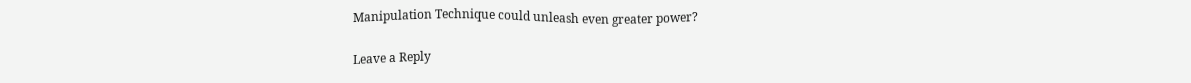Manipulation Technique could unleash even greater power?

Leave a Reply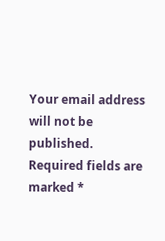Your email address will not be published. Required fields are marked *